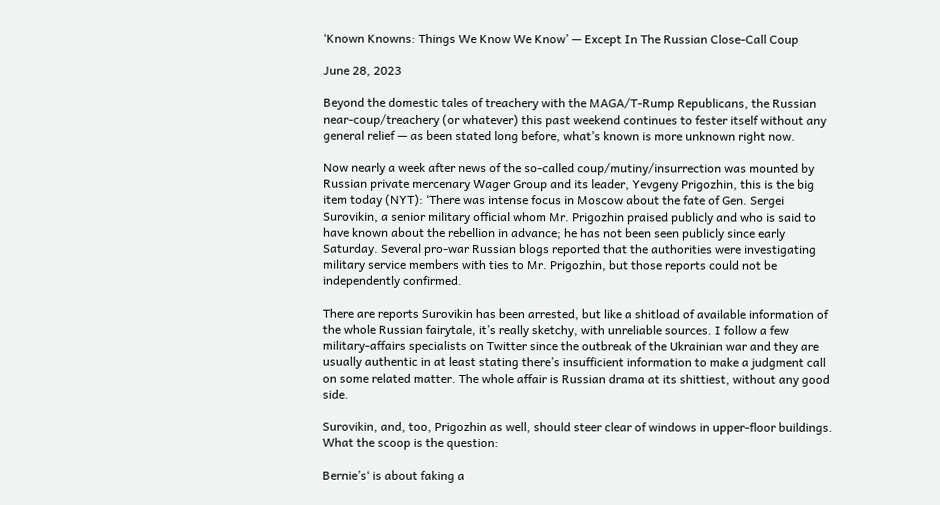‘Known Knowns: Things We Know We Know’ — Except In The Russian Close-Call Coup

June 28, 2023

Beyond the domestic tales of treachery with the MAGA/T-Rump Republicans, the Russian near-coup/treachery (or whatever) this past weekend continues to fester itself without any general relief — as been stated long before, what’s known is more unknown right now.

Now nearly a week after news of the so-called coup/mutiny/insurrection was mounted by Russian private mercenary Wager Group and its leader, Yevgeny Prigozhin, this is the big item today (NYT): ‘There was intense focus in Moscow about the fate of Gen. Sergei Surovikin, a senior military official whom Mr. Prigozhin praised publicly and who is said to have known about the rebellion in advance; he has not been seen publicly since early Saturday. Several pro-war Russian blogs reported that the authorities were investigating military service members with ties to Mr. Prigozhin, but those reports could not be independently confirmed.

There are reports Surovikin has been arrested, but like a shitload of available information of the whole Russian fairytale, it’s really sketchy, with unreliable sources. I follow a few military-affairs specialists on Twitter since the outbreak of the Ukrainian war and they are usually authentic in at least stating there’s insufficient information to make a judgment call on some related matter. The whole affair is Russian drama at its shittiest, without any good side.

Surovikin, and, too, Prigozhin as well, should steer clear of windows in upper-floor buildings. What the scoop is the question:

Bernie’s‘ is about faking a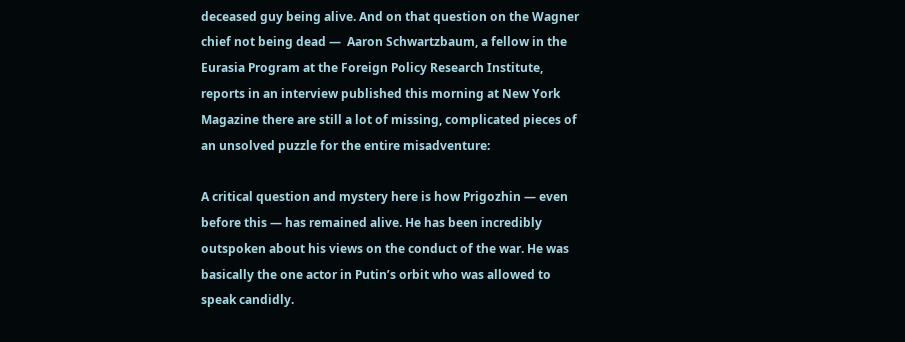deceased guy being alive. And on that question on the Wagner chief not being dead —  Aaron Schwartzbaum, a fellow in the Eurasia Program at the Foreign Policy Research Institute, reports in an interview published this morning at New York Magazine there are still a lot of missing, complicated pieces of an unsolved puzzle for the entire misadventure:

A critical question and mystery here is how Prigozhin — even before this — has remained alive. He has been incredibly outspoken about his views on the conduct of the war. He was basically the one actor in Putin’s orbit who was allowed to speak candidly.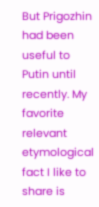But Prigozhin had been useful to Putin until recently. My favorite relevant etymological fact I like to share is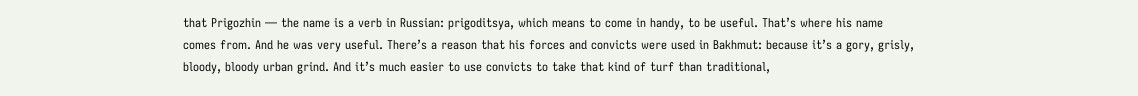that Prigozhin — the name is a verb in Russian: prigoditsya, which means to come in handy, to be useful. That’s where his name comes from. And he was very useful. There’s a reason that his forces and convicts were used in Bakhmut: because it’s a gory, grisly, bloody, bloody urban grind. And it’s much easier to use convicts to take that kind of turf than traditional,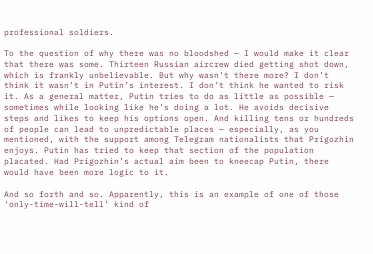professional soldiers.

To the question of why there was no bloodshed — I would make it clear that there was some. Thirteen Russian aircrew died getting shot down, which is frankly unbelievable. But why wasn’t there more? I don’t think it wasn’t in Putin’s interest. I don’t think he wanted to risk it. As a general matter, Putin tries to do as little as possible — sometimes while looking like he’s doing a lot. He avoids decisive steps and likes to keep his options open. And killing tens or hundreds of people can lead to unpredictable places — especially, as you mentioned, with the support among Telegram nationalists that Prigozhin enjoys. Putin has tried to keep that section of the population placated. Had Prigozhin’s actual aim been to kneecap Putin, there would have been more logic to it.

And so forth and so. Apparently, this is an example of one of those ‘only-time-will-tell’ kind of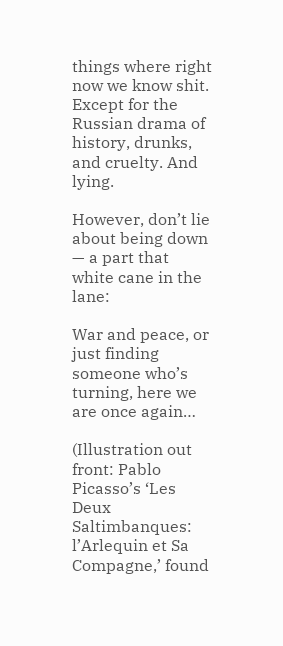things where right now we know shit. Except for the Russian drama of history, drunks, and cruelty. And lying.

However, don’t lie about being down — a part that white cane in the lane:

War and peace, or just finding someone who’s turning, here we are once again…

(Illustration out front: Pablo Picasso’s ‘Les Deux Saltimbanques: l’Arlequin et Sa Compagne,’ found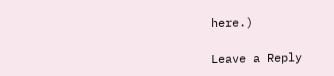here.)

Leave a Reply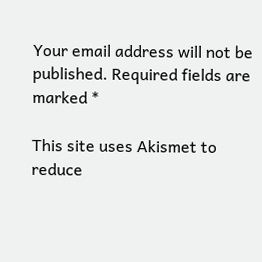Your email address will not be published. Required fields are marked *

This site uses Akismet to reduce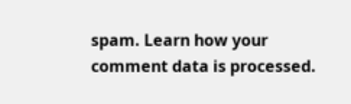spam. Learn how your comment data is processed.